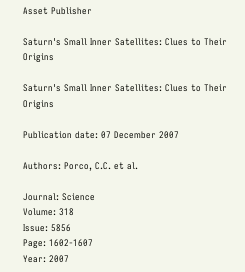Asset Publisher

Saturn's Small Inner Satellites: Clues to Their Origins

Saturn's Small Inner Satellites: Clues to Their Origins

Publication date: 07 December 2007

Authors: Porco, C.C. et al.

Journal: Science
Volume: 318
Issue: 5856
Page: 1602-1607
Year: 2007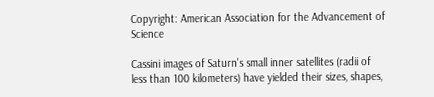Copyright: American Association for the Advancement of Science

Cassini images of Saturn's small inner satellites (radii of less than 100 kilometers) have yielded their sizes, shapes,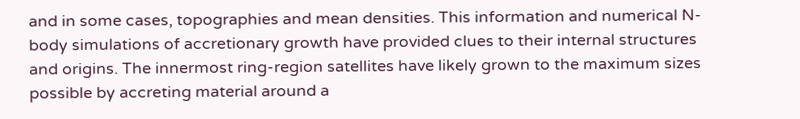and in some cases, topographies and mean densities. This information and numerical N-body simulations of accretionary growth have provided clues to their internal structures and origins. The innermost ring-region satellites have likely grown to the maximum sizes possible by accreting material around a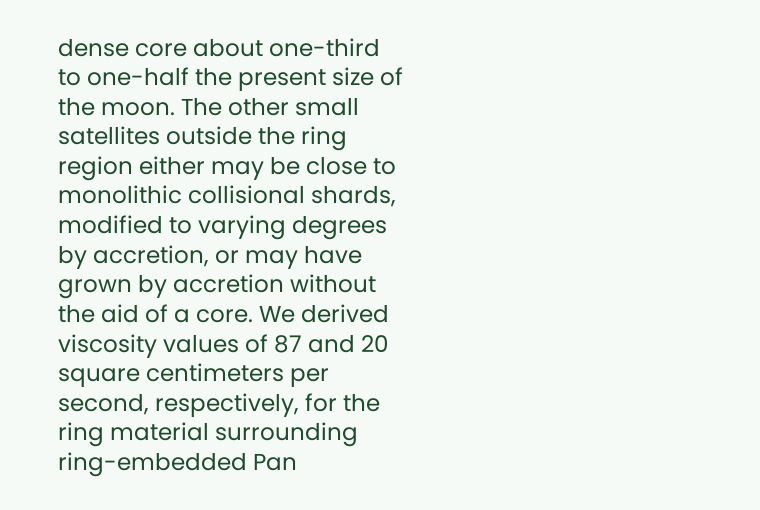dense core about one-third to one-half the present size of the moon. The other small satellites outside the ring region either may be close to monolithic collisional shards, modified to varying degrees by accretion, or may have grown by accretion without the aid of a core. We derived viscosity values of 87 and 20 square centimeters per second, respectively, for the ring material surrounding ring-embedded Pan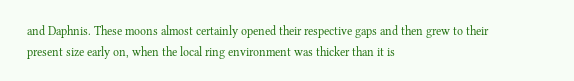and Daphnis. These moons almost certainly opened their respective gaps and then grew to their present size early on, when the local ring environment was thicker than it is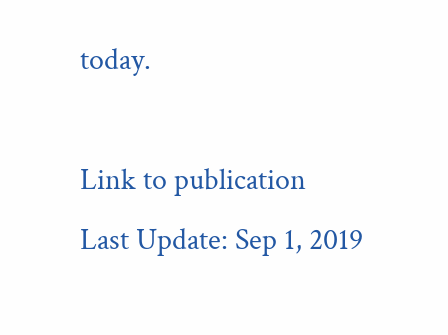today.

Link to publication
Last Update: Sep 1, 2019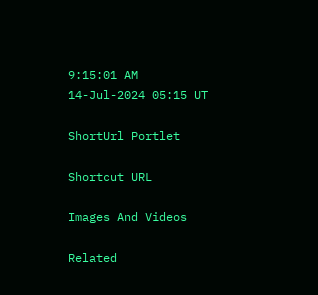9:15:01 AM
14-Jul-2024 05:15 UT

ShortUrl Portlet

Shortcut URL

Images And Videos

Related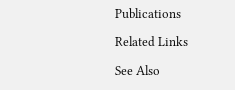Publications

Related Links

See Also